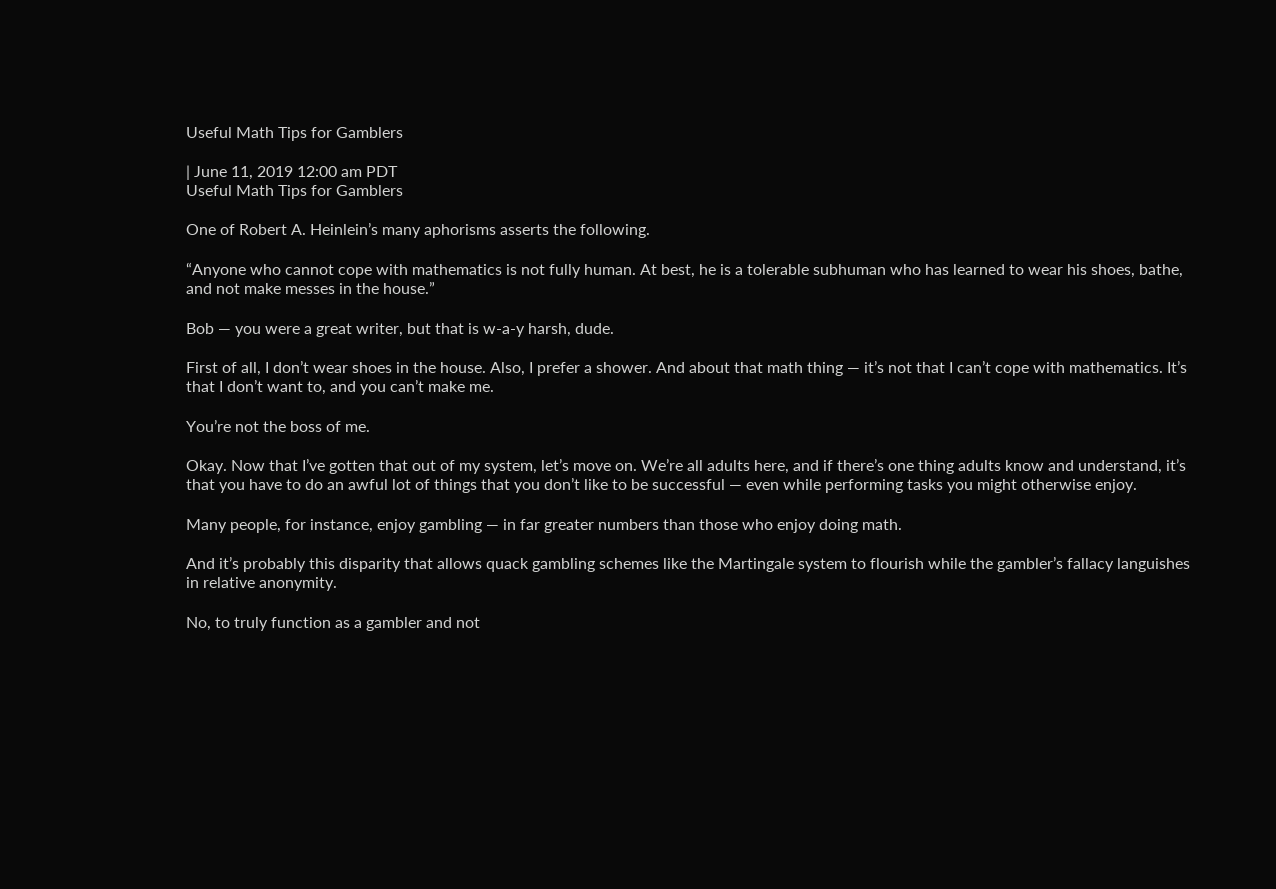Useful Math Tips for Gamblers

| June 11, 2019 12:00 am PDT
Useful Math Tips for Gamblers

One of Robert A. Heinlein’s many aphorisms asserts the following.

“Anyone who cannot cope with mathematics is not fully human. At best, he is a tolerable subhuman who has learned to wear his shoes, bathe, and not make messes in the house.”

Bob — you were a great writer, but that is w-a-y harsh, dude.

First of all, I don’t wear shoes in the house. Also, I prefer a shower. And about that math thing — it’s not that I can’t cope with mathematics. It’s that I don’t want to, and you can’t make me.

You’re not the boss of me.

Okay. Now that I’ve gotten that out of my system, let’s move on. We’re all adults here, and if there’s one thing adults know and understand, it’s that you have to do an awful lot of things that you don’t like to be successful — even while performing tasks you might otherwise enjoy.

Many people, for instance, enjoy gambling — in far greater numbers than those who enjoy doing math.

And it’s probably this disparity that allows quack gambling schemes like the Martingale system to flourish while the gambler’s fallacy languishes in relative anonymity.

No, to truly function as a gambler and not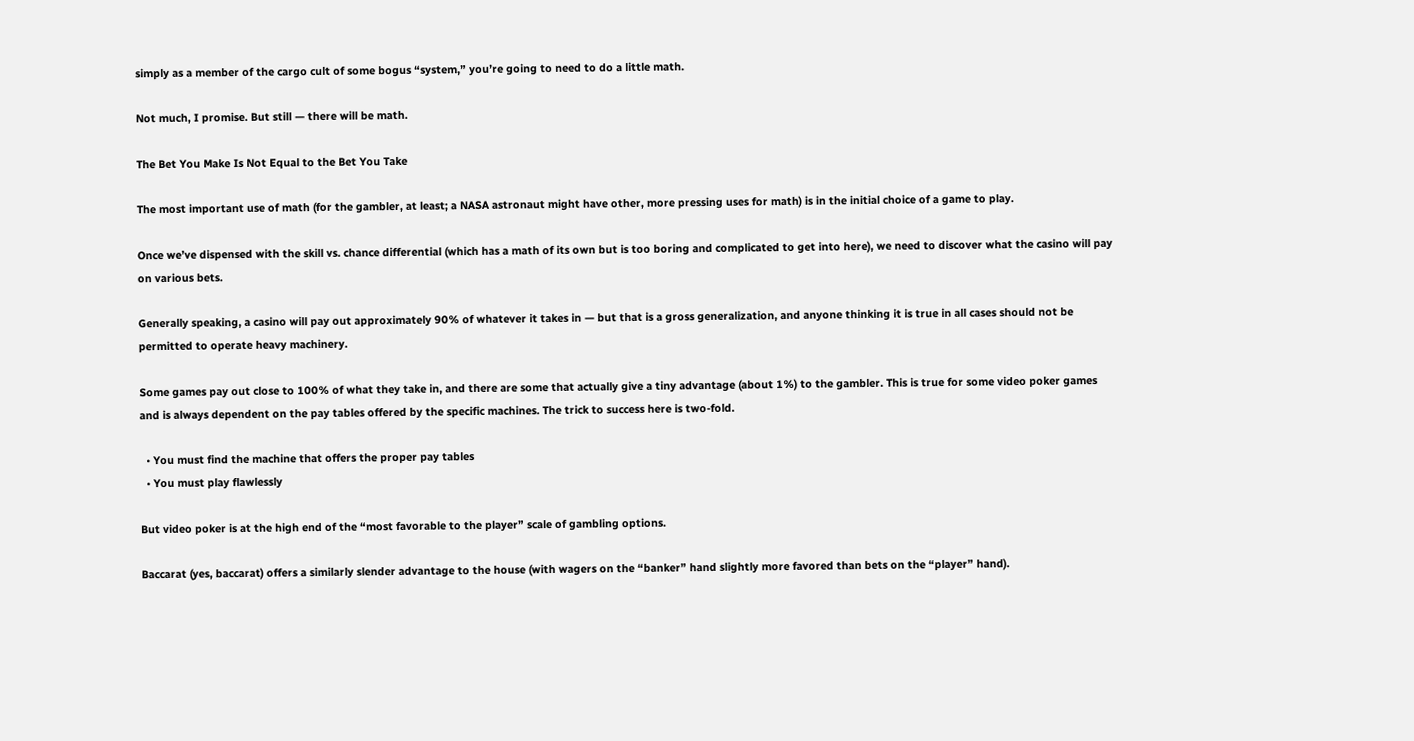simply as a member of the cargo cult of some bogus “system,” you’re going to need to do a little math.

Not much, I promise. But still — there will be math.

The Bet You Make Is Not Equal to the Bet You Take

The most important use of math (for the gambler, at least; a NASA astronaut might have other, more pressing uses for math) is in the initial choice of a game to play.

Once we’ve dispensed with the skill vs. chance differential (which has a math of its own but is too boring and complicated to get into here), we need to discover what the casino will pay on various bets.

Generally speaking, a casino will pay out approximately 90% of whatever it takes in — but that is a gross generalization, and anyone thinking it is true in all cases should not be permitted to operate heavy machinery.

Some games pay out close to 100% of what they take in, and there are some that actually give a tiny advantage (about 1%) to the gambler. This is true for some video poker games and is always dependent on the pay tables offered by the specific machines. The trick to success here is two-fold.

  • You must find the machine that offers the proper pay tables
  • You must play flawlessly

But video poker is at the high end of the “most favorable to the player” scale of gambling options.

Baccarat (yes, baccarat) offers a similarly slender advantage to the house (with wagers on the “banker” hand slightly more favored than bets on the “player” hand).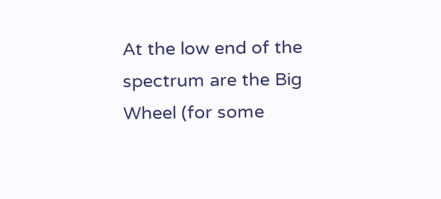At the low end of the spectrum are the Big Wheel (for some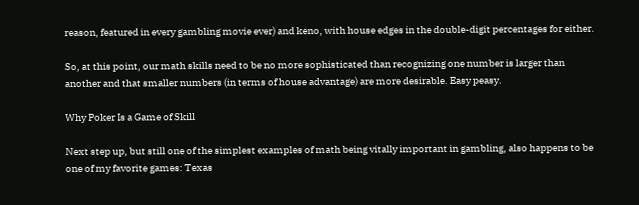reason, featured in every gambling movie ever) and keno, with house edges in the double-digit percentages for either.

So, at this point, our math skills need to be no more sophisticated than recognizing one number is larger than another and that smaller numbers (in terms of house advantage) are more desirable. Easy peasy.

Why Poker Is a Game of Skill

Next step up, but still one of the simplest examples of math being vitally important in gambling, also happens to be one of my favorite games: Texas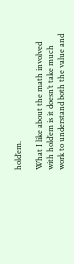hold’em.

What I like about the math involved with hold’em is it doesn’t take much work to understand both the value and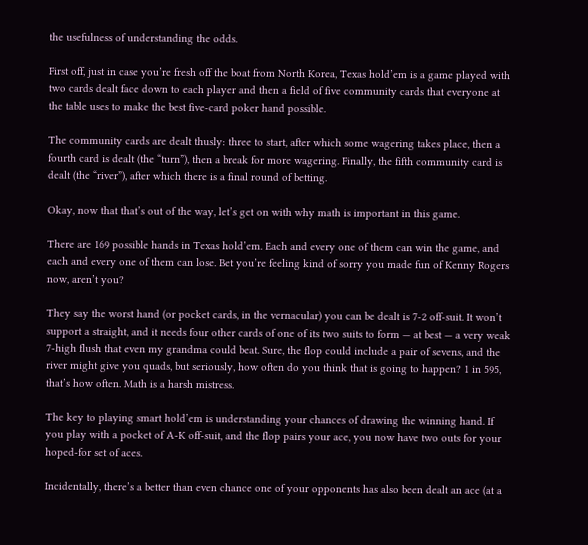the usefulness of understanding the odds.

First off, just in case you’re fresh off the boat from North Korea, Texas hold’em is a game played with two cards dealt face down to each player and then a field of five community cards that everyone at the table uses to make the best five-card poker hand possible.

The community cards are dealt thusly: three to start, after which some wagering takes place, then a fourth card is dealt (the “turn”), then a break for more wagering. Finally, the fifth community card is dealt (the “river”), after which there is a final round of betting.

Okay, now that that’s out of the way, let’s get on with why math is important in this game.

There are 169 possible hands in Texas hold’em. Each and every one of them can win the game, and each and every one of them can lose. Bet you’re feeling kind of sorry you made fun of Kenny Rogers now, aren’t you?

They say the worst hand (or pocket cards, in the vernacular) you can be dealt is 7-2 off-suit. It won’t support a straight, and it needs four other cards of one of its two suits to form — at best — a very weak 7-high flush that even my grandma could beat. Sure, the flop could include a pair of sevens, and the river might give you quads, but seriously, how often do you think that is going to happen? 1 in 595, that’s how often. Math is a harsh mistress.

The key to playing smart hold’em is understanding your chances of drawing the winning hand. If you play with a pocket of A-K off-suit, and the flop pairs your ace, you now have two outs for your hoped-for set of aces.

Incidentally, there’s a better than even chance one of your opponents has also been dealt an ace (at a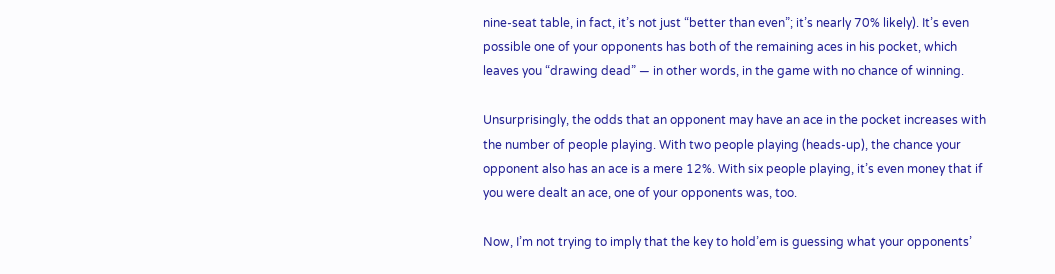nine-seat table, in fact, it’s not just “better than even”; it’s nearly 70% likely). It’s even possible one of your opponents has both of the remaining aces in his pocket, which leaves you “drawing dead” — in other words, in the game with no chance of winning.

Unsurprisingly, the odds that an opponent may have an ace in the pocket increases with the number of people playing. With two people playing (heads-up), the chance your opponent also has an ace is a mere 12%. With six people playing, it’s even money that if you were dealt an ace, one of your opponents was, too.

Now, I’m not trying to imply that the key to hold’em is guessing what your opponents’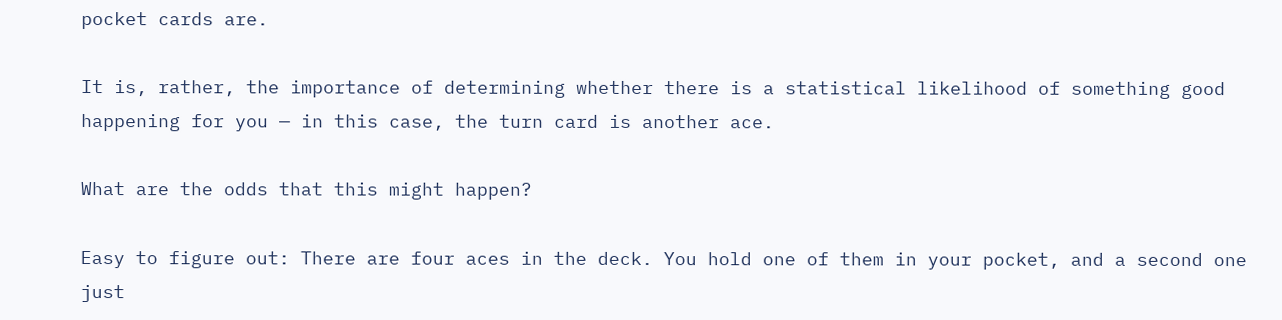pocket cards are.

It is, rather, the importance of determining whether there is a statistical likelihood of something good happening for you — in this case, the turn card is another ace.

What are the odds that this might happen?

Easy to figure out: There are four aces in the deck. You hold one of them in your pocket, and a second one just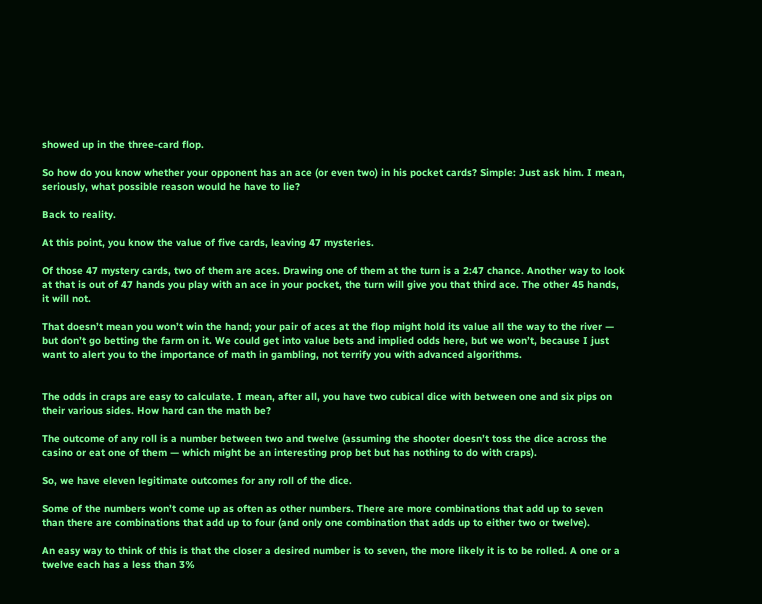showed up in the three-card flop.

So how do you know whether your opponent has an ace (or even two) in his pocket cards? Simple: Just ask him. I mean, seriously, what possible reason would he have to lie?

Back to reality.

At this point, you know the value of five cards, leaving 47 mysteries.

Of those 47 mystery cards, two of them are aces. Drawing one of them at the turn is a 2:47 chance. Another way to look at that is out of 47 hands you play with an ace in your pocket, the turn will give you that third ace. The other 45 hands, it will not.

That doesn’t mean you won’t win the hand; your pair of aces at the flop might hold its value all the way to the river — but don’t go betting the farm on it. We could get into value bets and implied odds here, but we won’t, because I just want to alert you to the importance of math in gambling, not terrify you with advanced algorithms.


The odds in craps are easy to calculate. I mean, after all, you have two cubical dice with between one and six pips on their various sides. How hard can the math be?

The outcome of any roll is a number between two and twelve (assuming the shooter doesn’t toss the dice across the casino or eat one of them — which might be an interesting prop bet but has nothing to do with craps).

So, we have eleven legitimate outcomes for any roll of the dice.

Some of the numbers won’t come up as often as other numbers. There are more combinations that add up to seven than there are combinations that add up to four (and only one combination that adds up to either two or twelve).

An easy way to think of this is that the closer a desired number is to seven, the more likely it is to be rolled. A one or a twelve each has a less than 3%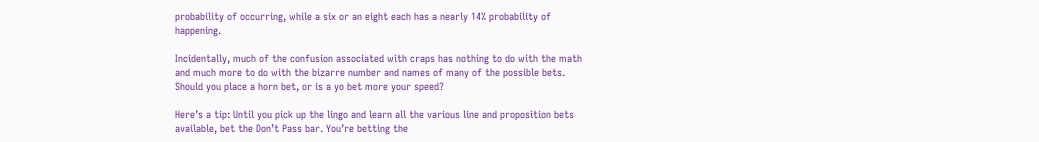probability of occurring, while a six or an eight each has a nearly 14% probability of happening.

Incidentally, much of the confusion associated with craps has nothing to do with the math and much more to do with the bizarre number and names of many of the possible bets. Should you place a horn bet, or is a yo bet more your speed?

Here’s a tip: Until you pick up the lingo and learn all the various line and proposition bets available, bet the Don’t Pass bar. You’re betting the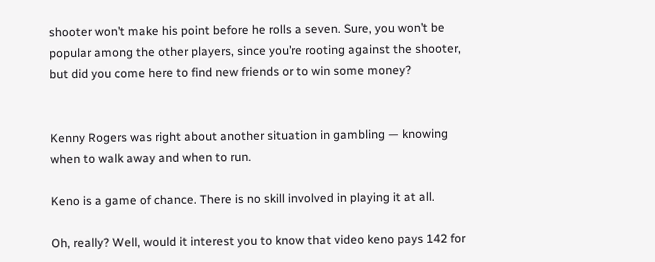shooter won’t make his point before he rolls a seven. Sure, you won’t be popular among the other players, since you’re rooting against the shooter, but did you come here to find new friends or to win some money?


Kenny Rogers was right about another situation in gambling — knowing when to walk away and when to run.

Keno is a game of chance. There is no skill involved in playing it at all.

Oh, really? Well, would it interest you to know that video keno pays 142 for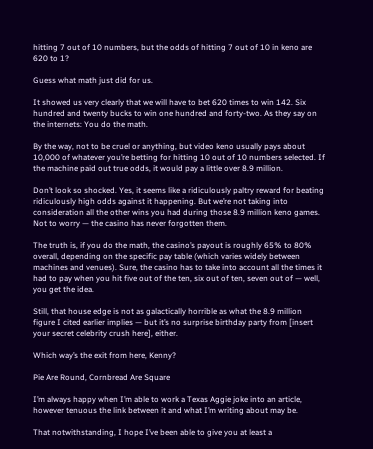hitting 7 out of 10 numbers, but the odds of hitting 7 out of 10 in keno are 620 to 1?

Guess what math just did for us.

It showed us very clearly that we will have to bet 620 times to win 142. Six hundred and twenty bucks to win one hundred and forty-two. As they say on the internets: You do the math.

By the way, not to be cruel or anything, but video keno usually pays about 10,000 of whatever you’re betting for hitting 10 out of 10 numbers selected. If the machine paid out true odds, it would pay a little over 8.9 million.

Don’t look so shocked. Yes, it seems like a ridiculously paltry reward for beating ridiculously high odds against it happening. But we’re not taking into consideration all the other wins you had during those 8.9 million keno games. Not to worry — the casino has never forgotten them.

The truth is, if you do the math, the casino’s payout is roughly 65% to 80% overall, depending on the specific pay table (which varies widely between machines and venues). Sure, the casino has to take into account all the times it had to pay when you hit five out of the ten, six out of ten, seven out of — well, you get the idea.

Still, that house edge is not as galactically horrible as what the 8.9 million figure I cited earlier implies — but it’s no surprise birthday party from [insert your secret celebrity crush here], either.

Which way’s the exit from here, Kenny?

Pie Are Round, Cornbread Are Square

I’m always happy when I’m able to work a Texas Aggie joke into an article, however tenuous the link between it and what I’m writing about may be.

That notwithstanding, I hope I’ve been able to give you at least a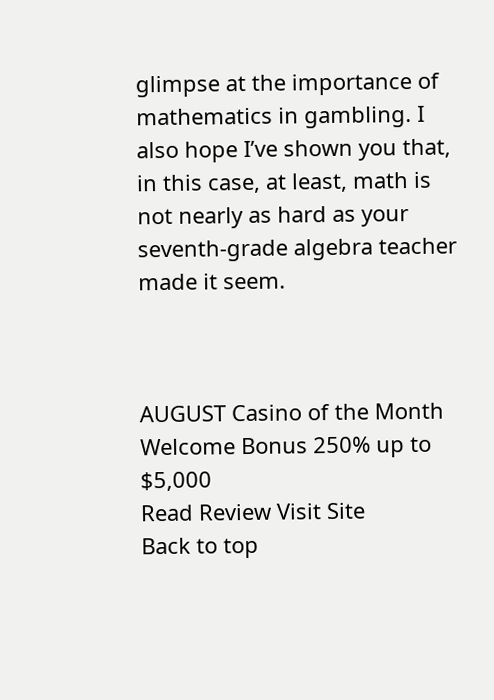glimpse at the importance of mathematics in gambling. I also hope I’ve shown you that, in this case, at least, math is not nearly as hard as your seventh-grade algebra teacher made it seem.



AUGUST Casino of the Month
Welcome Bonus 250% up to $5,000
Read Review Visit Site
Back to top